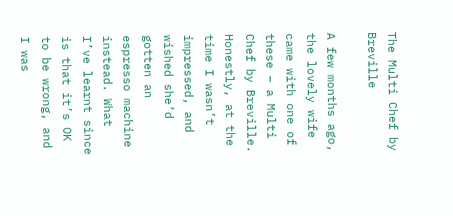The Multi Chef by Breville

A few months ago, the lovely wife came with one of these – a Multi Chef by Breville. Honestly, at the time I wasn’t impressed, and wished she’d gotten an espresso machine instead. What I’ve learnt since is that it’s OK to be wrong, and I was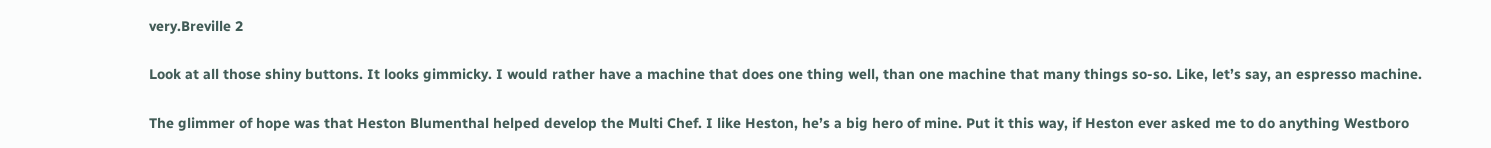very.Breville 2

Look at all those shiny buttons. It looks gimmicky. I would rather have a machine that does one thing well, than one machine that many things so-so. Like, let’s say, an espresso machine.

The glimmer of hope was that Heston Blumenthal helped develop the Multi Chef. I like Heston, he’s a big hero of mine. Put it this way, if Heston ever asked me to do anything Westboro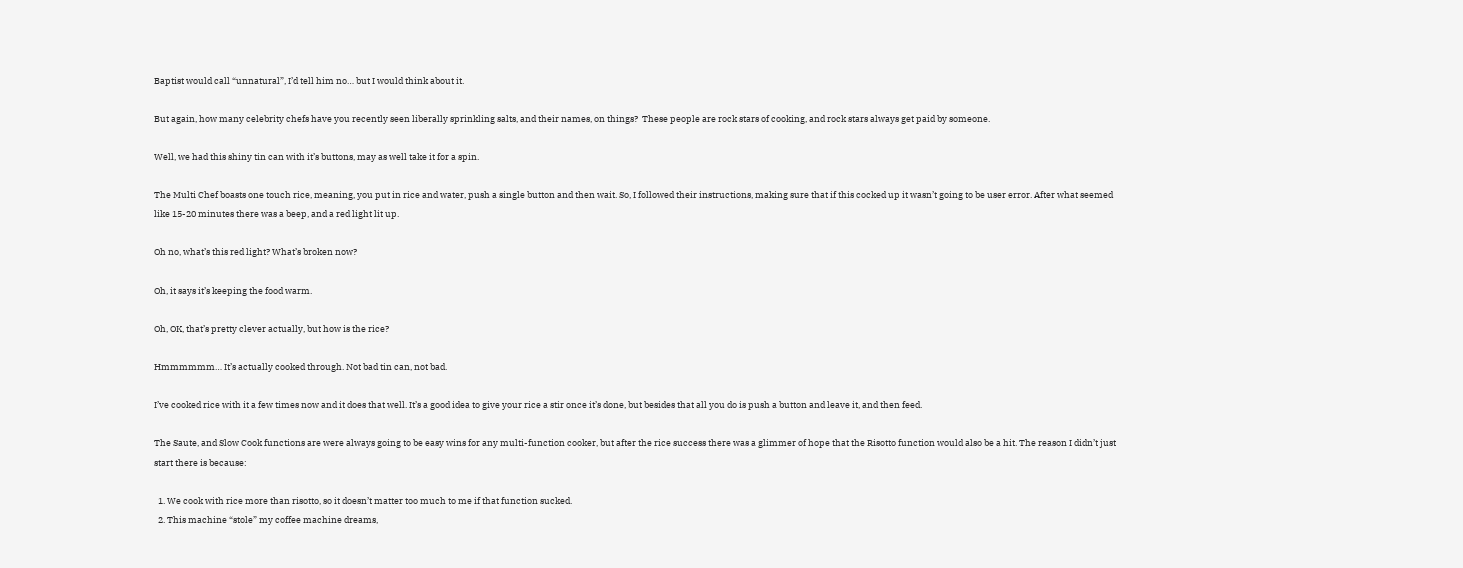Baptist would call “unnatural”, I’d tell him no… but I would think about it.

But again, how many celebrity chefs have you recently seen liberally sprinkling salts, and their names, on things?  These people are rock stars of cooking, and rock stars always get paid by someone.

Well, we had this shiny tin can with it’s buttons, may as well take it for a spin.

The Multi Chef boasts one touch rice, meaning, you put in rice and water, push a single button and then wait. So, I followed their instructions, making sure that if this cocked up it wasn’t going to be user error. After what seemed like 15-20 minutes there was a beep, and a red light lit up.

Oh no, what’s this red light? What’s broken now?

Oh, it says it’s keeping the food warm.

Oh, OK, that’s pretty clever actually, but how is the rice?

Hmmmmmm… It’s actually cooked through. Not bad tin can, not bad.

I’ve cooked rice with it a few times now and it does that well. It’s a good idea to give your rice a stir once it’s done, but besides that all you do is push a button and leave it, and then feed.

The Saute, and Slow Cook functions are were always going to be easy wins for any multi-function cooker, but after the rice success there was a glimmer of hope that the Risotto function would also be a hit. The reason I didn’t just start there is because:

  1. We cook with rice more than risotto, so it doesn’t matter too much to me if that function sucked.
  2. This machine “stole” my coffee machine dreams,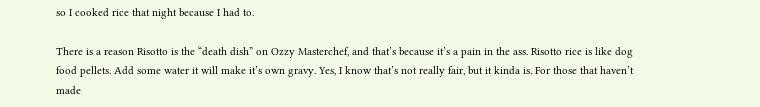so I cooked rice that night because I had to.

There is a reason Risotto is the “death dish” on Ozzy Masterchef, and that’s because it’s a pain in the ass. Risotto rice is like dog food pellets. Add some water it will make it’s own gravy. Yes, I know that’s not really fair, but it kinda is. For those that haven’t made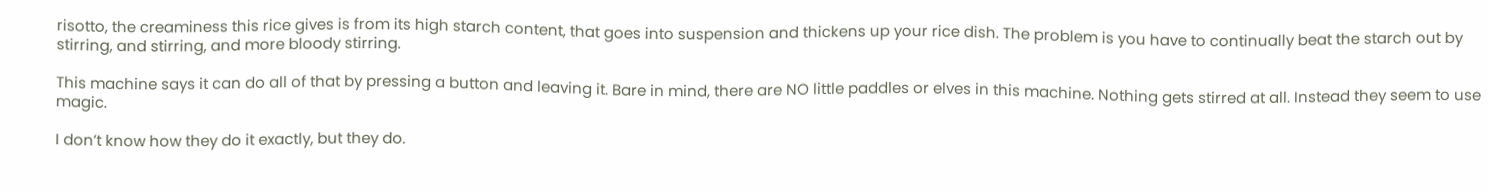risotto, the creaminess this rice gives is from its high starch content, that goes into suspension and thickens up your rice dish. The problem is you have to continually beat the starch out by stirring, and stirring, and more bloody stirring.

This machine says it can do all of that by pressing a button and leaving it. Bare in mind, there are NO little paddles or elves in this machine. Nothing gets stirred at all. Instead they seem to use magic.

I don’t know how they do it exactly, but they do.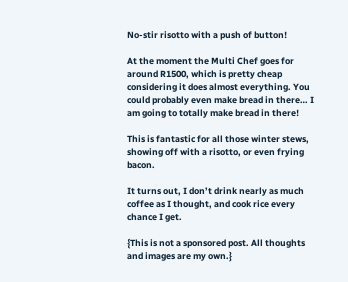No-stir risotto with a push of button!

At the moment the Multi Chef goes for around R1500, which is pretty cheap considering it does almost everything. You could probably even make bread in there… I am going to totally make bread in there!

This is fantastic for all those winter stews, showing off with a risotto, or even frying bacon.

It turns out, I don’t drink nearly as much coffee as I thought, and cook rice every chance I get.

{This is not a sponsored post. All thoughts and images are my own.}